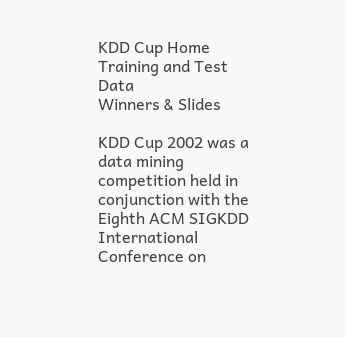KDD Cup Home
Training and Test Data
Winners & Slides

KDD Cup 2002 was a data mining competition held in conjunction with the Eighth ACM SIGKDD International Conference on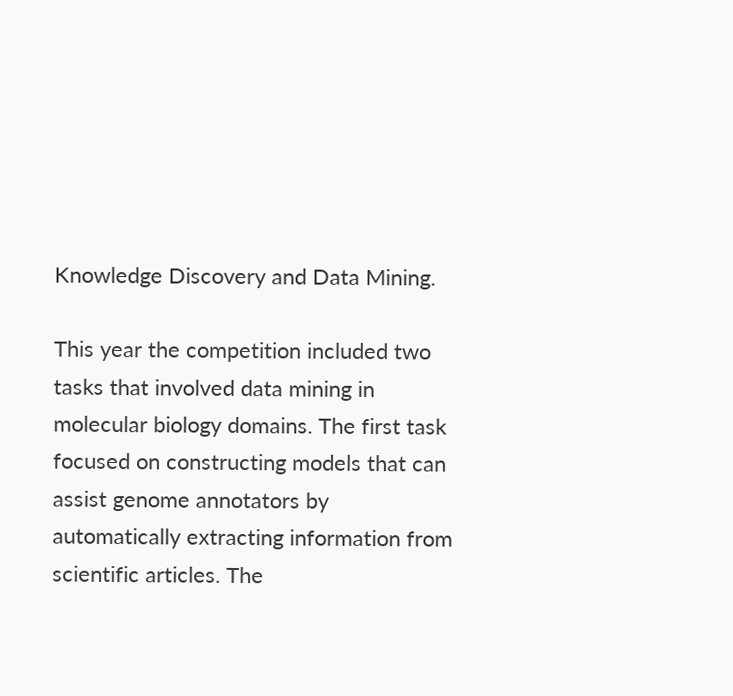Knowledge Discovery and Data Mining.

This year the competition included two tasks that involved data mining in molecular biology domains. The first task focused on constructing models that can assist genome annotators by automatically extracting information from scientific articles. The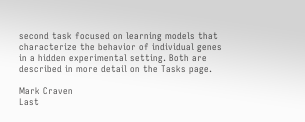second task focused on learning models that characterize the behavior of individual genes in a hidden experimental setting. Both are described in more detail on the Tasks page.

Mark Craven
Last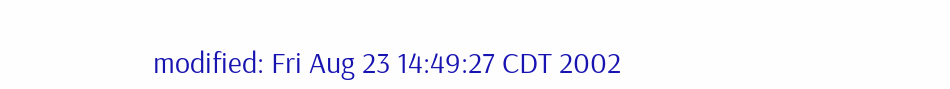modified: Fri Aug 23 14:49:27 CDT 2002